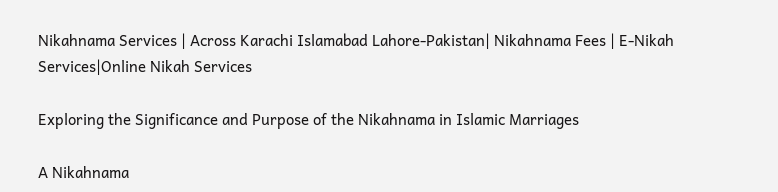Nikahnama Services | Across Karachi Islamabad Lahore-Pakistan| Nikahnama Fees | E-Nikah Services|Online Nikah Services

Exploring the Significance and Purpose of the Nikahnama in Islamic Marriages

A Nikahnama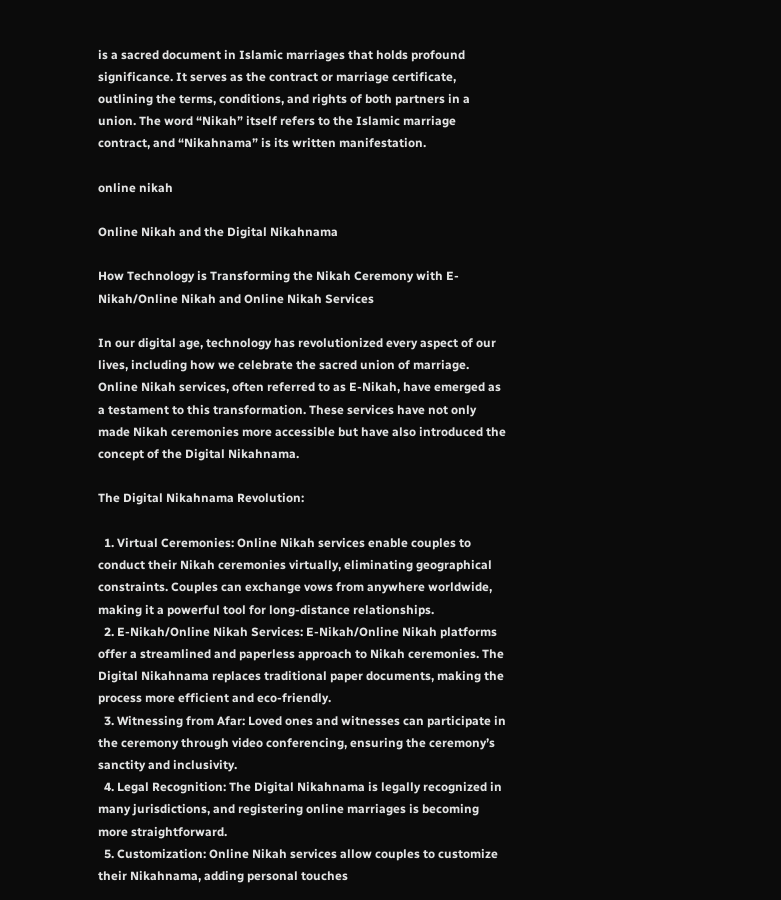is a sacred document in Islamic marriages that holds profound significance. It serves as the contract or marriage certificate, outlining the terms, conditions, and rights of both partners in a union. The word “Nikah” itself refers to the Islamic marriage contract, and “Nikahnama” is its written manifestation.

online nikah

Online Nikah and the Digital Nikahnama

How Technology is Transforming the Nikah Ceremony with E-Nikah/Online Nikah and Online Nikah Services

In our digital age, technology has revolutionized every aspect of our lives, including how we celebrate the sacred union of marriage. Online Nikah services, often referred to as E-Nikah, have emerged as a testament to this transformation. These services have not only made Nikah ceremonies more accessible but have also introduced the concept of the Digital Nikahnama.

The Digital Nikahnama Revolution:

  1. Virtual Ceremonies: Online Nikah services enable couples to conduct their Nikah ceremonies virtually, eliminating geographical constraints. Couples can exchange vows from anywhere worldwide, making it a powerful tool for long-distance relationships.
  2. E-Nikah/Online Nikah Services: E-Nikah/Online Nikah platforms offer a streamlined and paperless approach to Nikah ceremonies. The Digital Nikahnama replaces traditional paper documents, making the process more efficient and eco-friendly.
  3. Witnessing from Afar: Loved ones and witnesses can participate in the ceremony through video conferencing, ensuring the ceremony’s sanctity and inclusivity.
  4. Legal Recognition: The Digital Nikahnama is legally recognized in many jurisdictions, and registering online marriages is becoming more straightforward.
  5. Customization: Online Nikah services allow couples to customize their Nikahnama, adding personal touches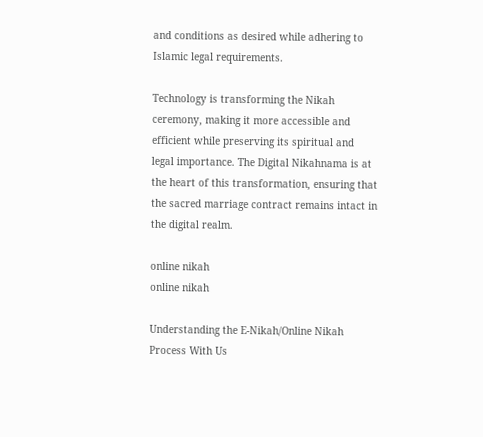and conditions as desired while adhering to Islamic legal requirements.

Technology is transforming the Nikah ceremony, making it more accessible and efficient while preserving its spiritual and legal importance. The Digital Nikahnama is at the heart of this transformation, ensuring that the sacred marriage contract remains intact in the digital realm.

online nikah
online nikah

Understanding the E-Nikah/Online Nikah Process With Us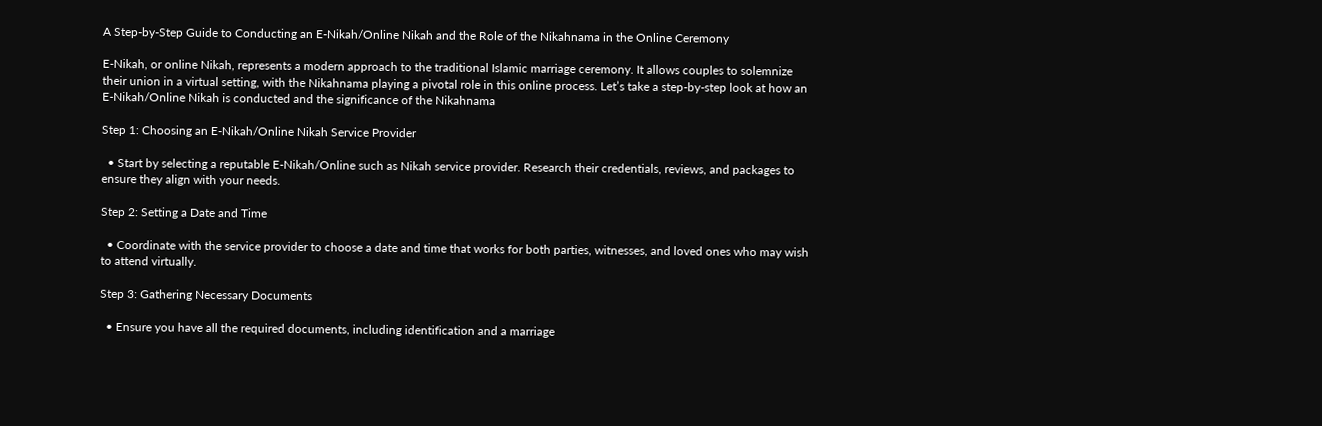A Step-by-Step Guide to Conducting an E-Nikah/Online Nikah and the Role of the Nikahnama in the Online Ceremony

E-Nikah, or online Nikah, represents a modern approach to the traditional Islamic marriage ceremony. It allows couples to solemnize their union in a virtual setting, with the Nikahnama playing a pivotal role in this online process. Let’s take a step-by-step look at how an E-Nikah/Online Nikah is conducted and the significance of the Nikahnama

Step 1: Choosing an E-Nikah/Online Nikah Service Provider

  • Start by selecting a reputable E-Nikah/Online such as Nikah service provider. Research their credentials, reviews, and packages to ensure they align with your needs.

Step 2: Setting a Date and Time

  • Coordinate with the service provider to choose a date and time that works for both parties, witnesses, and loved ones who may wish to attend virtually.

Step 3: Gathering Necessary Documents

  • Ensure you have all the required documents, including identification and a marriage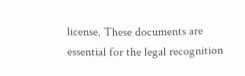license. These documents are essential for the legal recognition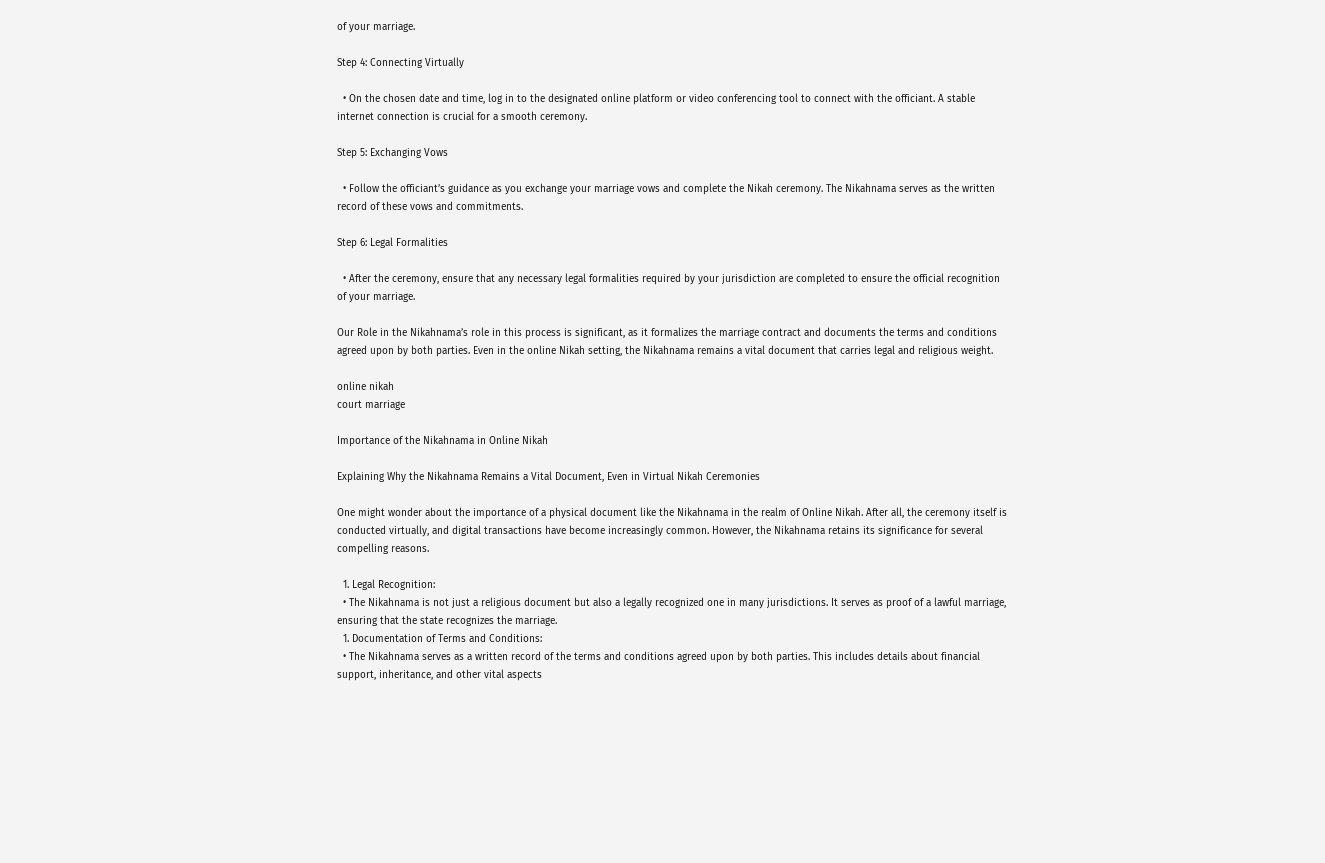of your marriage.

Step 4: Connecting Virtually

  • On the chosen date and time, log in to the designated online platform or video conferencing tool to connect with the officiant. A stable internet connection is crucial for a smooth ceremony.

Step 5: Exchanging Vows

  • Follow the officiant’s guidance as you exchange your marriage vows and complete the Nikah ceremony. The Nikahnama serves as the written record of these vows and commitments.

Step 6: Legal Formalities

  • After the ceremony, ensure that any necessary legal formalities required by your jurisdiction are completed to ensure the official recognition of your marriage.

Our Role in the Nikahnama’s role in this process is significant, as it formalizes the marriage contract and documents the terms and conditions agreed upon by both parties. Even in the online Nikah setting, the Nikahnama remains a vital document that carries legal and religious weight.

online nikah
court marriage

Importance of the Nikahnama in Online Nikah

Explaining Why the Nikahnama Remains a Vital Document, Even in Virtual Nikah Ceremonies

One might wonder about the importance of a physical document like the Nikahnama in the realm of Online Nikah. After all, the ceremony itself is conducted virtually, and digital transactions have become increasingly common. However, the Nikahnama retains its significance for several compelling reasons.

  1. Legal Recognition:
  • The Nikahnama is not just a religious document but also a legally recognized one in many jurisdictions. It serves as proof of a lawful marriage, ensuring that the state recognizes the marriage.
  1. Documentation of Terms and Conditions:
  • The Nikahnama serves as a written record of the terms and conditions agreed upon by both parties. This includes details about financial support, inheritance, and other vital aspects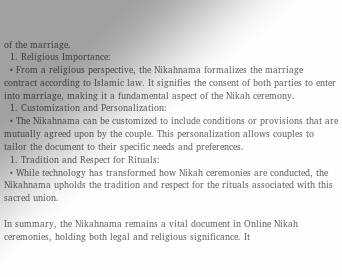of the marriage.
  1. Religious Importance:
  • From a religious perspective, the Nikahnama formalizes the marriage contract according to Islamic law. It signifies the consent of both parties to enter into marriage, making it a fundamental aspect of the Nikah ceremony.
  1. Customization and Personalization:
  • The Nikahnama can be customized to include conditions or provisions that are mutually agreed upon by the couple. This personalization allows couples to tailor the document to their specific needs and preferences.
  1. Tradition and Respect for Rituals:
  • While technology has transformed how Nikah ceremonies are conducted, the Nikahnama upholds the tradition and respect for the rituals associated with this sacred union.

In summary, the Nikahnama remains a vital document in Online Nikah ceremonies, holding both legal and religious significance. It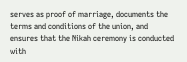serves as proof of marriage, documents the terms and conditions of the union, and ensures that the Nikah ceremony is conducted with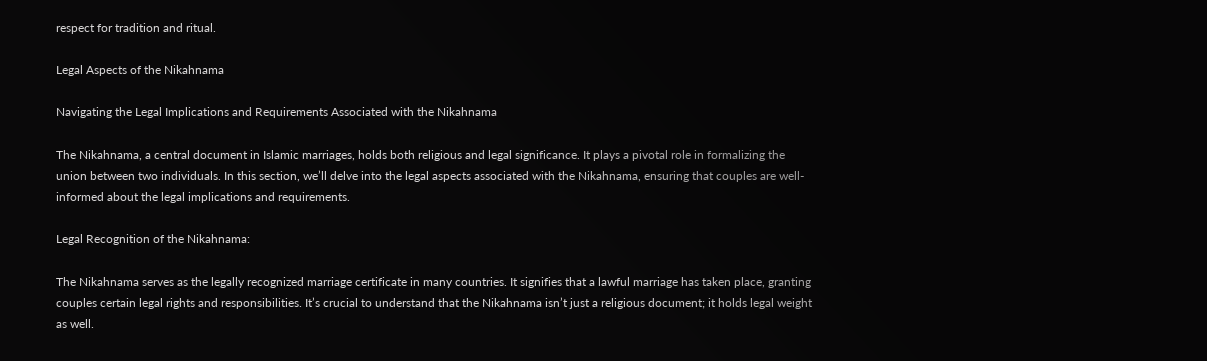respect for tradition and ritual.

Legal Aspects of the Nikahnama

Navigating the Legal Implications and Requirements Associated with the Nikahnama

The Nikahnama, a central document in Islamic marriages, holds both religious and legal significance. It plays a pivotal role in formalizing the union between two individuals. In this section, we’ll delve into the legal aspects associated with the Nikahnama, ensuring that couples are well-informed about the legal implications and requirements.

Legal Recognition of the Nikahnama:

The Nikahnama serves as the legally recognized marriage certificate in many countries. It signifies that a lawful marriage has taken place, granting couples certain legal rights and responsibilities. It’s crucial to understand that the Nikahnama isn’t just a religious document; it holds legal weight as well.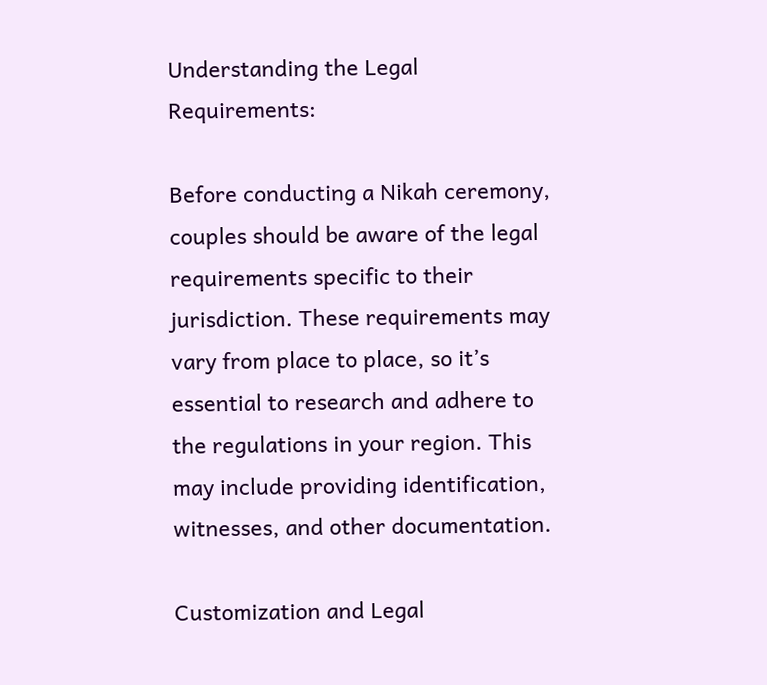Understanding the Legal Requirements:

Before conducting a Nikah ceremony, couples should be aware of the legal requirements specific to their jurisdiction. These requirements may vary from place to place, so it’s essential to research and adhere to the regulations in your region. This may include providing identification, witnesses, and other documentation.

Customization and Legal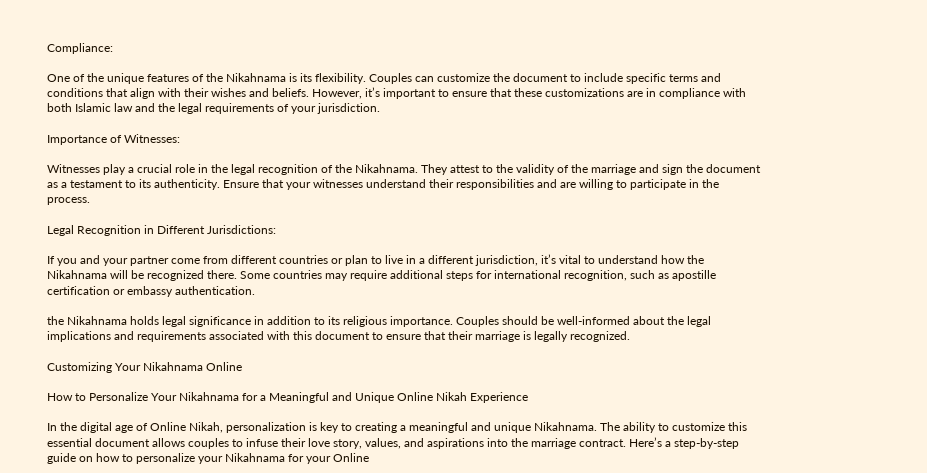Compliance:

One of the unique features of the Nikahnama is its flexibility. Couples can customize the document to include specific terms and conditions that align with their wishes and beliefs. However, it’s important to ensure that these customizations are in compliance with both Islamic law and the legal requirements of your jurisdiction.

Importance of Witnesses:

Witnesses play a crucial role in the legal recognition of the Nikahnama. They attest to the validity of the marriage and sign the document as a testament to its authenticity. Ensure that your witnesses understand their responsibilities and are willing to participate in the process.

Legal Recognition in Different Jurisdictions:

If you and your partner come from different countries or plan to live in a different jurisdiction, it’s vital to understand how the Nikahnama will be recognized there. Some countries may require additional steps for international recognition, such as apostille certification or embassy authentication.

the Nikahnama holds legal significance in addition to its religious importance. Couples should be well-informed about the legal implications and requirements associated with this document to ensure that their marriage is legally recognized.

Customizing Your Nikahnama Online

How to Personalize Your Nikahnama for a Meaningful and Unique Online Nikah Experience

In the digital age of Online Nikah, personalization is key to creating a meaningful and unique Nikahnama. The ability to customize this essential document allows couples to infuse their love story, values, and aspirations into the marriage contract. Here’s a step-by-step guide on how to personalize your Nikahnama for your Online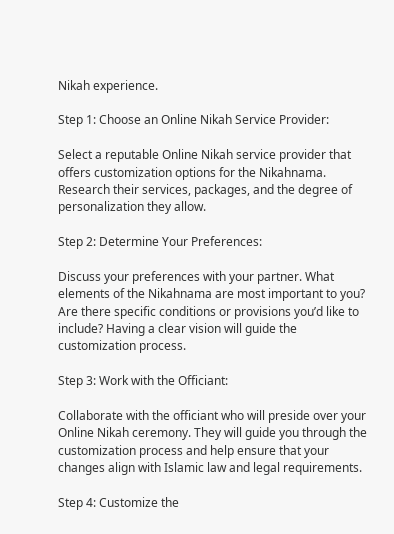Nikah experience.

Step 1: Choose an Online Nikah Service Provider:

Select a reputable Online Nikah service provider that offers customization options for the Nikahnama. Research their services, packages, and the degree of personalization they allow.

Step 2: Determine Your Preferences:

Discuss your preferences with your partner. What elements of the Nikahnama are most important to you? Are there specific conditions or provisions you’d like to include? Having a clear vision will guide the customization process.

Step 3: Work with the Officiant:

Collaborate with the officiant who will preside over your Online Nikah ceremony. They will guide you through the customization process and help ensure that your changes align with Islamic law and legal requirements.

Step 4: Customize the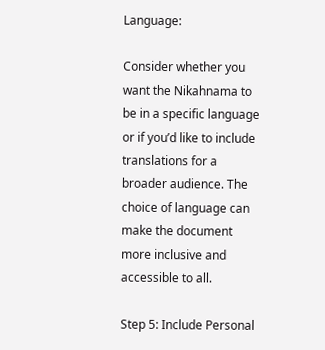Language:

Consider whether you want the Nikahnama to be in a specific language or if you’d like to include translations for a broader audience. The choice of language can make the document more inclusive and accessible to all.

Step 5: Include Personal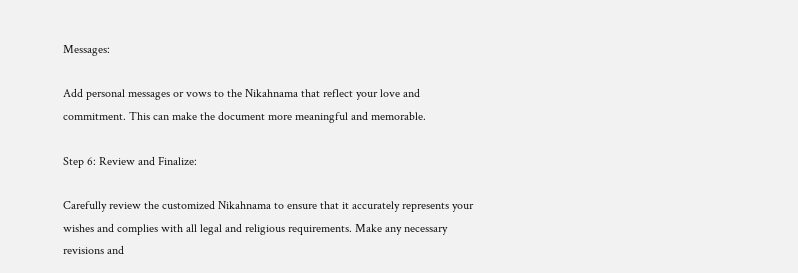Messages:

Add personal messages or vows to the Nikahnama that reflect your love and commitment. This can make the document more meaningful and memorable.

Step 6: Review and Finalize:

Carefully review the customized Nikahnama to ensure that it accurately represents your wishes and complies with all legal and religious requirements. Make any necessary revisions and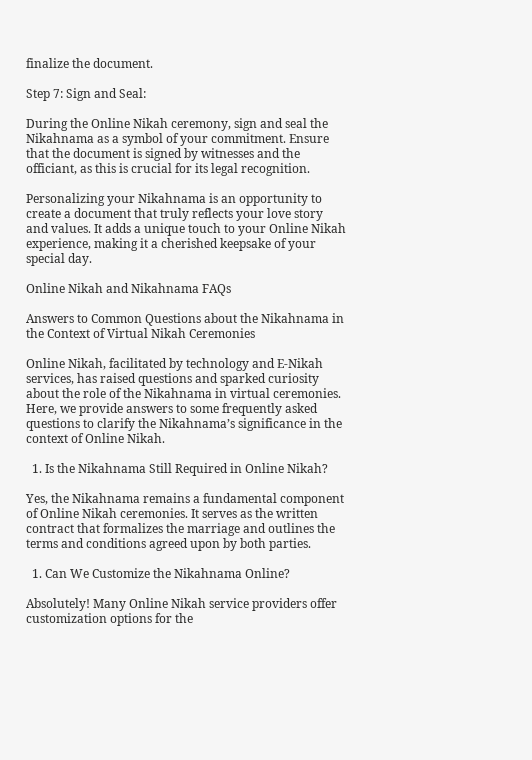finalize the document.

Step 7: Sign and Seal:

During the Online Nikah ceremony, sign and seal the Nikahnama as a symbol of your commitment. Ensure that the document is signed by witnesses and the officiant, as this is crucial for its legal recognition.

Personalizing your Nikahnama is an opportunity to create a document that truly reflects your love story and values. It adds a unique touch to your Online Nikah experience, making it a cherished keepsake of your special day.

Online Nikah and Nikahnama FAQs

Answers to Common Questions about the Nikahnama in the Context of Virtual Nikah Ceremonies

Online Nikah, facilitated by technology and E-Nikah services, has raised questions and sparked curiosity about the role of the Nikahnama in virtual ceremonies. Here, we provide answers to some frequently asked questions to clarify the Nikahnama’s significance in the context of Online Nikah.

  1. Is the Nikahnama Still Required in Online Nikah?

Yes, the Nikahnama remains a fundamental component of Online Nikah ceremonies. It serves as the written contract that formalizes the marriage and outlines the terms and conditions agreed upon by both parties.

  1. Can We Customize the Nikahnama Online?

Absolutely! Many Online Nikah service providers offer customization options for the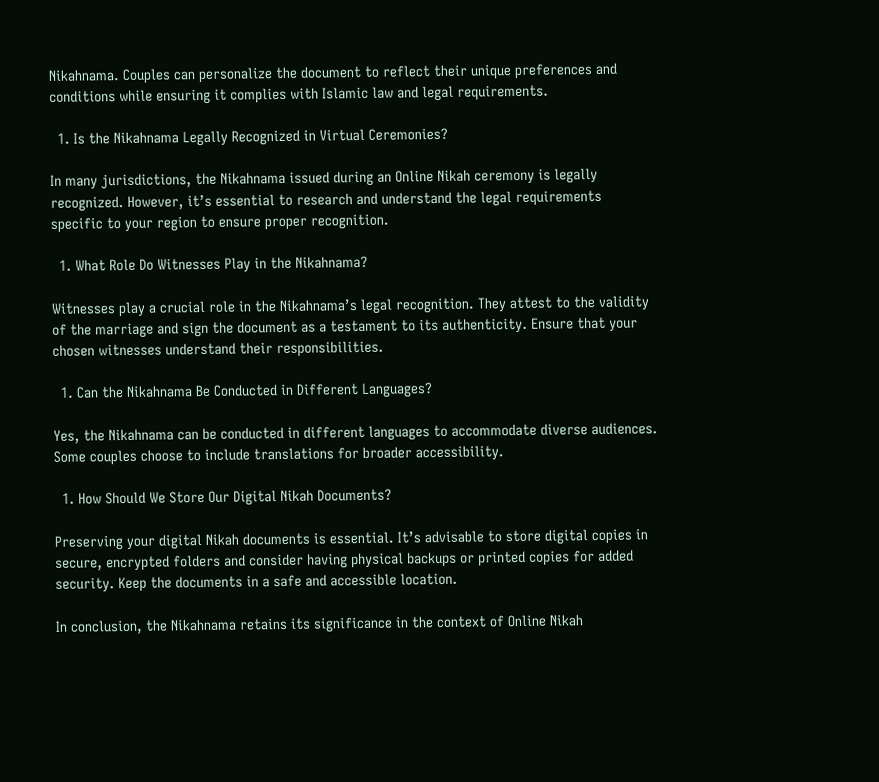Nikahnama. Couples can personalize the document to reflect their unique preferences and conditions while ensuring it complies with Islamic law and legal requirements.

  1. Is the Nikahnama Legally Recognized in Virtual Ceremonies?

In many jurisdictions, the Nikahnama issued during an Online Nikah ceremony is legally recognized. However, it’s essential to research and understand the legal requirements specific to your region to ensure proper recognition.

  1. What Role Do Witnesses Play in the Nikahnama?

Witnesses play a crucial role in the Nikahnama’s legal recognition. They attest to the validity of the marriage and sign the document as a testament to its authenticity. Ensure that your chosen witnesses understand their responsibilities.

  1. Can the Nikahnama Be Conducted in Different Languages?

Yes, the Nikahnama can be conducted in different languages to accommodate diverse audiences. Some couples choose to include translations for broader accessibility.

  1. How Should We Store Our Digital Nikah Documents?

Preserving your digital Nikah documents is essential. It’s advisable to store digital copies in secure, encrypted folders and consider having physical backups or printed copies for added security. Keep the documents in a safe and accessible location.

In conclusion, the Nikahnama retains its significance in the context of Online Nikah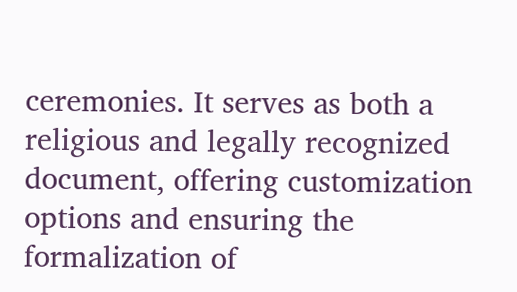ceremonies. It serves as both a religious and legally recognized document, offering customization options and ensuring the formalization of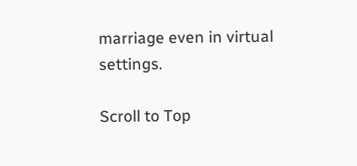marriage even in virtual settings.

Scroll to Top